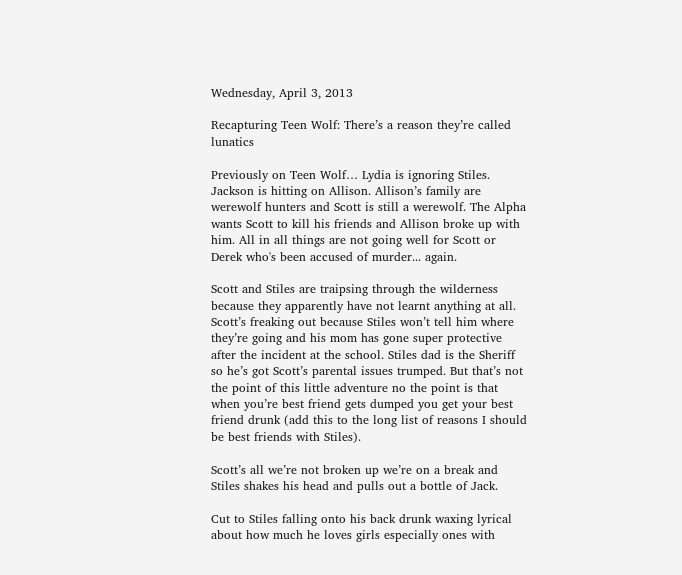Wednesday, April 3, 2013

Recapturing Teen Wolf: There’s a reason they’re called lunatics

Previously on Teen Wolf… Lydia is ignoring Stiles. Jackson is hitting on Allison. Allison’s family are werewolf hunters and Scott is still a werewolf. The Alpha wants Scott to kill his friends and Allison broke up with him. All in all things are not going well for Scott or Derek who's been accused of murder... again.

Scott and Stiles are traipsing through the wilderness because they apparently have not learnt anything at all. Scott’s freaking out because Stiles won’t tell him where they’re going and his mom has gone super protective after the incident at the school. Stiles dad is the Sheriff so he’s got Scott’s parental issues trumped. But that’s not the point of this little adventure no the point is that when you’re best friend gets dumped you get your best friend drunk (add this to the long list of reasons I should be best friends with Stiles).

Scott’s all we’re not broken up we’re on a break and Stiles shakes his head and pulls out a bottle of Jack.

Cut to Stiles falling onto his back drunk waxing lyrical about how much he loves girls especially ones with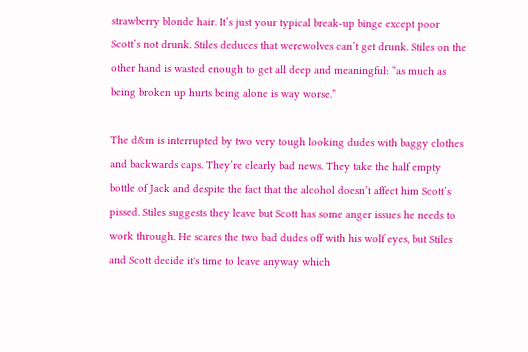strawberry blonde hair. It’s just your typical break-up binge except poor Scott’s not drunk. Stiles deduces that werewolves can’t get drunk. Stiles on the other hand is wasted enough to get all deep and meaningful: “as much as being broken up hurts being alone is way worse.”

The d&m is interrupted by two very tough looking dudes with baggy clothes and backwards caps. They’re clearly bad news. They take the half empty bottle of Jack and despite the fact that the alcohol doesn’t affect him Scott’s pissed. Stiles suggests they leave but Scott has some anger issues he needs to work through. He scares the two bad dudes off with his wolf eyes, but Stiles and Scott decide it's time to leave anyway which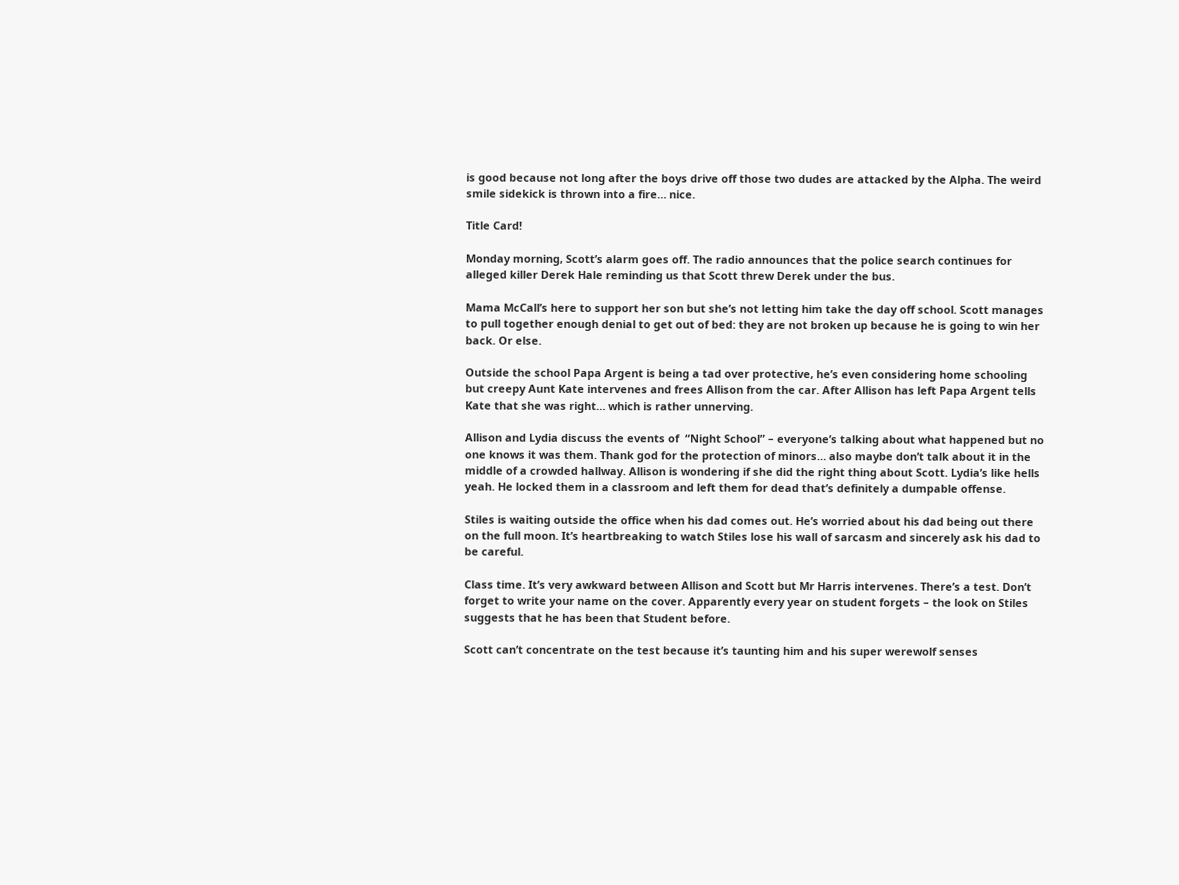is good because not long after the boys drive off those two dudes are attacked by the Alpha. The weird smile sidekick is thrown into a fire… nice.

Title Card!

Monday morning, Scott’s alarm goes off. The radio announces that the police search continues for alleged killer Derek Hale reminding us that Scott threw Derek under the bus.

Mama McCall’s here to support her son but she’s not letting him take the day off school. Scott manages to pull together enough denial to get out of bed: they are not broken up because he is going to win her back. Or else.

Outside the school Papa Argent is being a tad over protective, he’s even considering home schooling but creepy Aunt Kate intervenes and frees Allison from the car. After Allison has left Papa Argent tells Kate that she was right… which is rather unnerving.

Allison and Lydia discuss the events of  “Night School” – everyone’s talking about what happened but no one knows it was them. Thank god for the protection of minors… also maybe don’t talk about it in the middle of a crowded hallway. Allison is wondering if she did the right thing about Scott. Lydia’s like hells yeah. He locked them in a classroom and left them for dead that’s definitely a dumpable offense.

Stiles is waiting outside the office when his dad comes out. He’s worried about his dad being out there on the full moon. It’s heartbreaking to watch Stiles lose his wall of sarcasm and sincerely ask his dad to be careful.

Class time. It’s very awkward between Allison and Scott but Mr Harris intervenes. There’s a test. Don’t forget to write your name on the cover. Apparently every year on student forgets – the look on Stiles suggests that he has been that Student before.

Scott can’t concentrate on the test because it’s taunting him and his super werewolf senses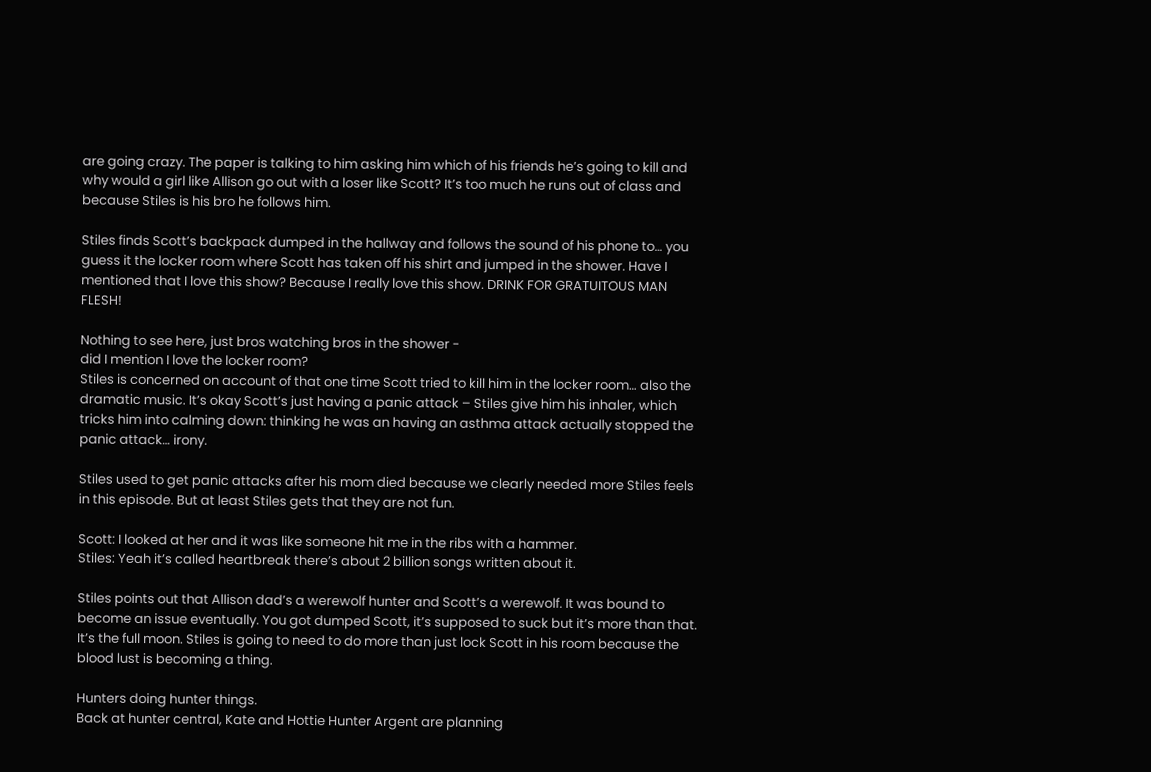are going crazy. The paper is talking to him asking him which of his friends he’s going to kill and why would a girl like Allison go out with a loser like Scott? It’s too much he runs out of class and because Stiles is his bro he follows him.

Stiles finds Scott’s backpack dumped in the hallway and follows the sound of his phone to… you guess it the locker room where Scott has taken off his shirt and jumped in the shower. Have I mentioned that I love this show? Because I really love this show. DRINK FOR GRATUITOUS MAN FLESH!

Nothing to see here, just bros watching bros in the shower -
did I mention I love the locker room?
Stiles is concerned on account of that one time Scott tried to kill him in the locker room… also the dramatic music. It’s okay Scott’s just having a panic attack – Stiles give him his inhaler, which tricks him into calming down: thinking he was an having an asthma attack actually stopped the panic attack… irony.

Stiles used to get panic attacks after his mom died because we clearly needed more Stiles feels in this episode. But at least Stiles gets that they are not fun.

Scott: I looked at her and it was like someone hit me in the ribs with a hammer.
Stiles: Yeah it’s called heartbreak there’s about 2 billion songs written about it.

Stiles points out that Allison dad’s a werewolf hunter and Scott’s a werewolf. It was bound to become an issue eventually. You got dumped Scott, it’s supposed to suck but it’s more than that. It’s the full moon. Stiles is going to need to do more than just lock Scott in his room because the blood lust is becoming a thing.

Hunters doing hunter things.
Back at hunter central, Kate and Hottie Hunter Argent are planning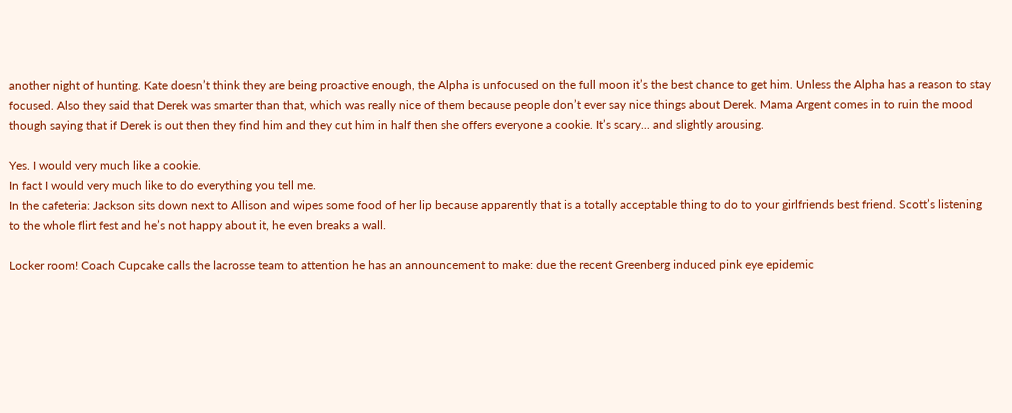another night of hunting. Kate doesn’t think they are being proactive enough, the Alpha is unfocused on the full moon it’s the best chance to get him. Unless the Alpha has a reason to stay focused. Also they said that Derek was smarter than that, which was really nice of them because people don’t ever say nice things about Derek. Mama Argent comes in to ruin the mood though saying that if Derek is out then they find him and they cut him in half then she offers everyone a cookie. It’s scary... and slightly arousing.

Yes. I would very much like a cookie.
In fact I would very much like to do everything you tell me.
In the cafeteria: Jackson sits down next to Allison and wipes some food of her lip because apparently that is a totally acceptable thing to do to your girlfriends best friend. Scott’s listening to the whole flirt fest and he’s not happy about it, he even breaks a wall.

Locker room! Coach Cupcake calls the lacrosse team to attention he has an announcement to make: due the recent Greenberg induced pink eye epidemic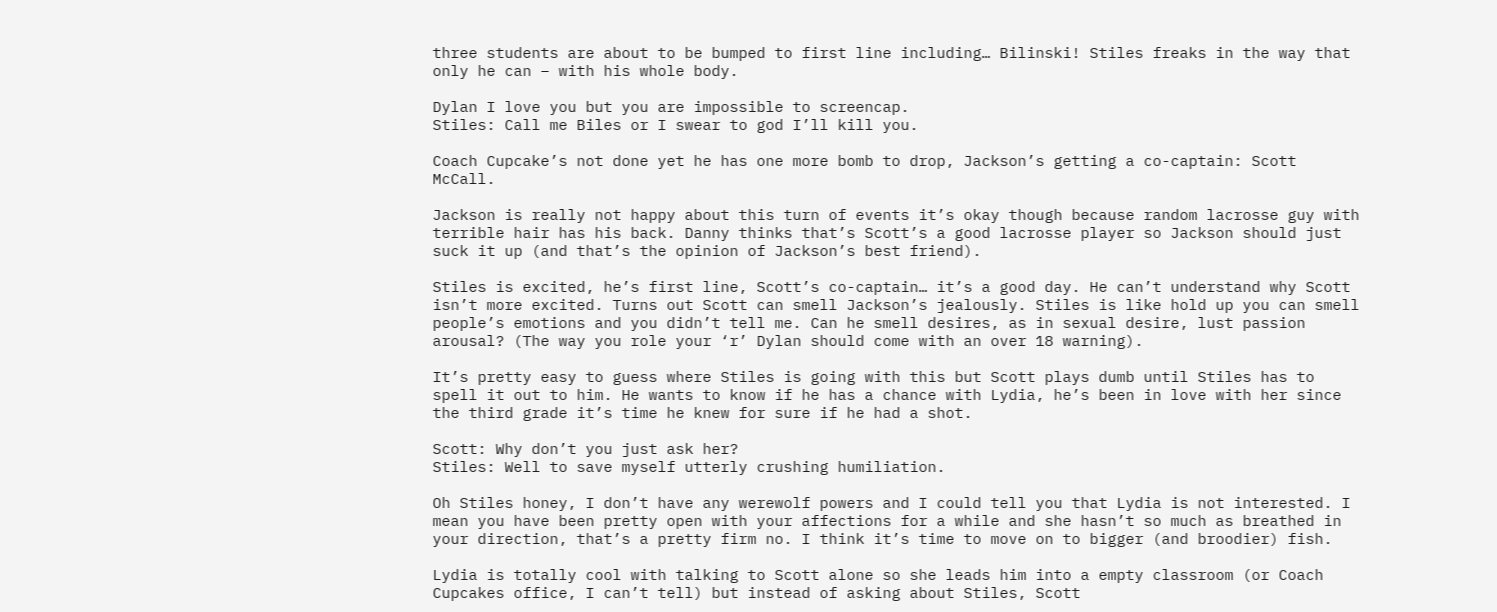three students are about to be bumped to first line including… Bilinski! Stiles freaks in the way that only he can – with his whole body.

Dylan I love you but you are impossible to screencap.
Stiles: Call me Biles or I swear to god I’ll kill you.

Coach Cupcake’s not done yet he has one more bomb to drop, Jackson’s getting a co-captain: Scott McCall.

Jackson is really not happy about this turn of events it’s okay though because random lacrosse guy with terrible hair has his back. Danny thinks that’s Scott’s a good lacrosse player so Jackson should just suck it up (and that’s the opinion of Jackson’s best friend).

Stiles is excited, he’s first line, Scott’s co-captain… it’s a good day. He can’t understand why Scott isn’t more excited. Turns out Scott can smell Jackson’s jealously. Stiles is like hold up you can smell people’s emotions and you didn’t tell me. Can he smell desires, as in sexual desire, lust passion arousal? (The way you role your ‘r’ Dylan should come with an over 18 warning).

It’s pretty easy to guess where Stiles is going with this but Scott plays dumb until Stiles has to spell it out to him. He wants to know if he has a chance with Lydia, he’s been in love with her since the third grade it’s time he knew for sure if he had a shot.

Scott: Why don’t you just ask her?
Stiles: Well to save myself utterly crushing humiliation.

Oh Stiles honey, I don’t have any werewolf powers and I could tell you that Lydia is not interested. I mean you have been pretty open with your affections for a while and she hasn’t so much as breathed in your direction, that’s a pretty firm no. I think it’s time to move on to bigger (and broodier) fish.

Lydia is totally cool with talking to Scott alone so she leads him into a empty classroom (or Coach Cupcakes office, I can’t tell) but instead of asking about Stiles, Scott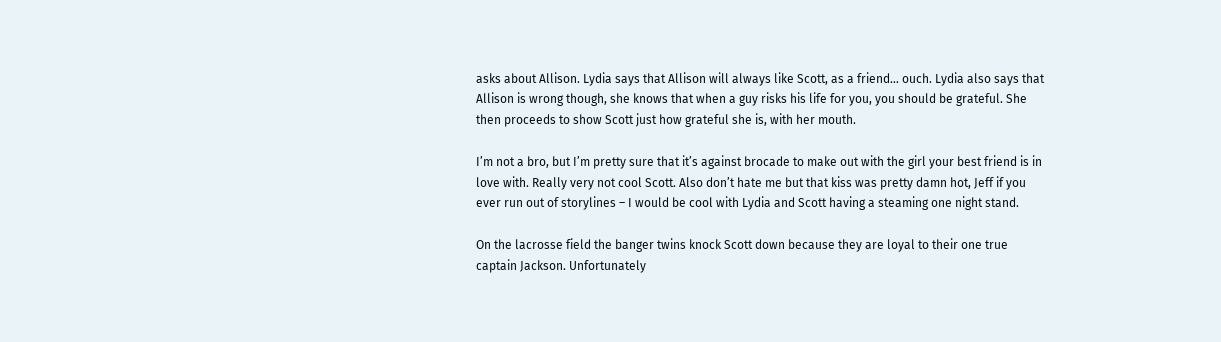asks about Allison. Lydia says that Allison will always like Scott, as a friend… ouch. Lydia also says that Allison is wrong though, she knows that when a guy risks his life for you, you should be grateful. She then proceeds to show Scott just how grateful she is, with her mouth.

I’m not a bro, but I’m pretty sure that it’s against brocade to make out with the girl your best friend is in love with. Really very not cool Scott. Also don’t hate me but that kiss was pretty damn hot, Jeff if you ever run out of storylines – I would be cool with Lydia and Scott having a steaming one night stand.

On the lacrosse field the banger twins knock Scott down because they are loyal to their one true captain Jackson. Unfortunately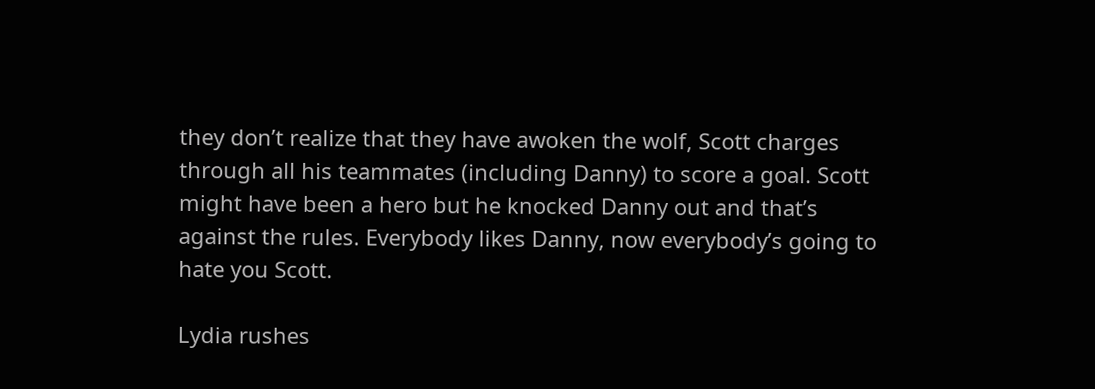they don’t realize that they have awoken the wolf, Scott charges through all his teammates (including Danny) to score a goal. Scott might have been a hero but he knocked Danny out and that’s against the rules. Everybody likes Danny, now everybody’s going to hate you Scott.

Lydia rushes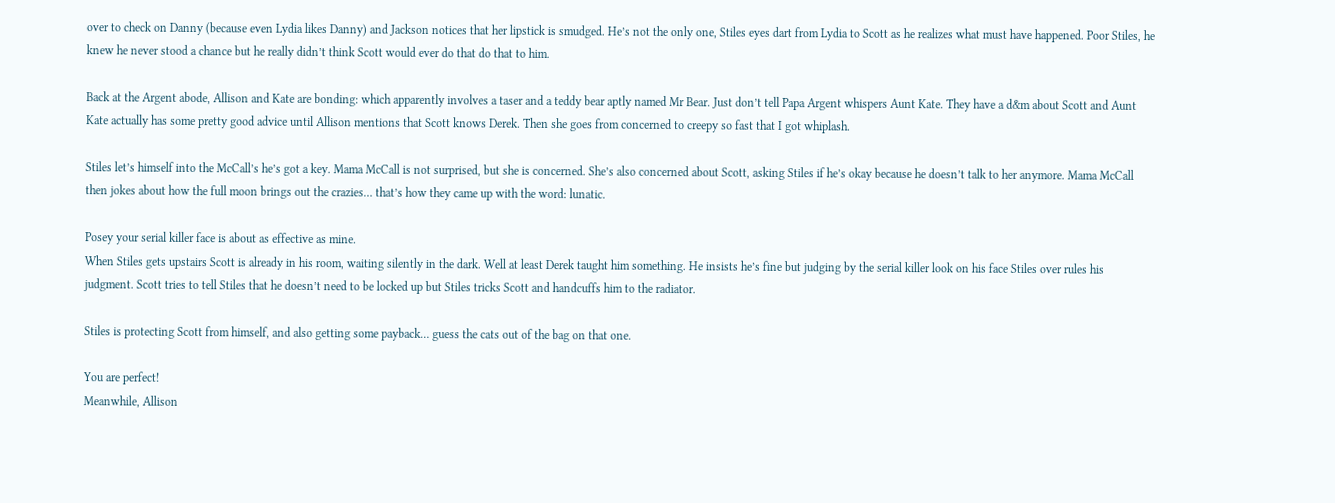over to check on Danny (because even Lydia likes Danny) and Jackson notices that her lipstick is smudged. He’s not the only one, Stiles eyes dart from Lydia to Scott as he realizes what must have happened. Poor Stiles, he knew he never stood a chance but he really didn’t think Scott would ever do that do that to him.

Back at the Argent abode, Allison and Kate are bonding: which apparently involves a taser and a teddy bear aptly named Mr Bear. Just don’t tell Papa Argent whispers Aunt Kate. They have a d&m about Scott and Aunt Kate actually has some pretty good advice until Allison mentions that Scott knows Derek. Then she goes from concerned to creepy so fast that I got whiplash.

Stiles let’s himself into the McCall’s he’s got a key. Mama McCall is not surprised, but she is concerned. She’s also concerned about Scott, asking Stiles if he’s okay because he doesn’t talk to her anymore. Mama McCall then jokes about how the full moon brings out the crazies… that’s how they came up with the word: lunatic.

Posey your serial killer face is about as effective as mine.
When Stiles gets upstairs Scott is already in his room, waiting silently in the dark. Well at least Derek taught him something. He insists he’s fine but judging by the serial killer look on his face Stiles over rules his judgment. Scott tries to tell Stiles that he doesn’t need to be locked up but Stiles tricks Scott and handcuffs him to the radiator.

Stiles is protecting Scott from himself, and also getting some payback… guess the cats out of the bag on that one.

You are perfect!
Meanwhile, Allison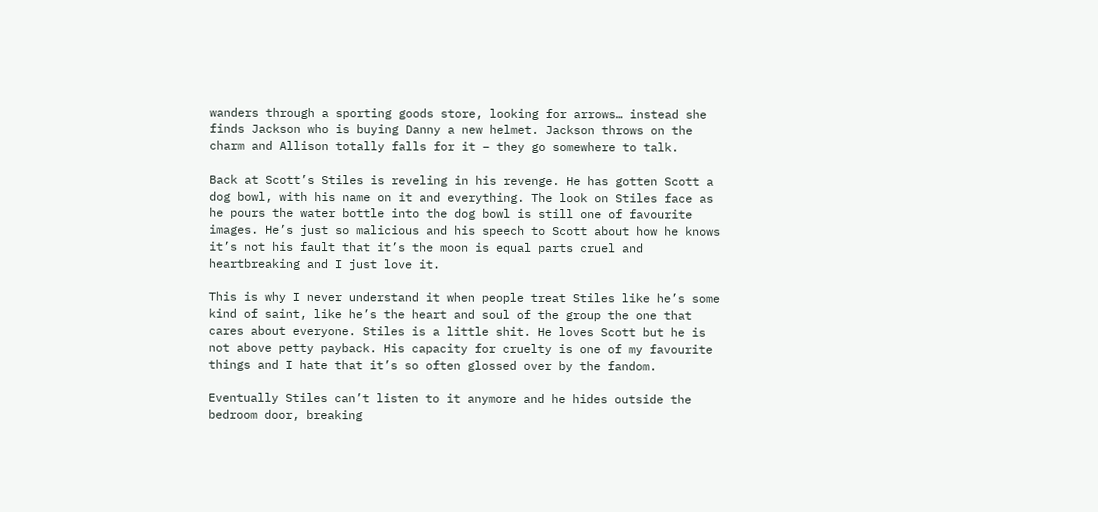wanders through a sporting goods store, looking for arrows… instead she finds Jackson who is buying Danny a new helmet. Jackson throws on the charm and Allison totally falls for it – they go somewhere to talk.

Back at Scott’s Stiles is reveling in his revenge. He has gotten Scott a dog bowl, with his name on it and everything. The look on Stiles face as he pours the water bottle into the dog bowl is still one of favourite images. He’s just so malicious and his speech to Scott about how he knows it’s not his fault that it’s the moon is equal parts cruel and heartbreaking and I just love it.

This is why I never understand it when people treat Stiles like he’s some kind of saint, like he’s the heart and soul of the group the one that cares about everyone. Stiles is a little shit. He loves Scott but he is not above petty payback. His capacity for cruelty is one of my favourite things and I hate that it’s so often glossed over by the fandom.

Eventually Stiles can’t listen to it anymore and he hides outside the bedroom door, breaking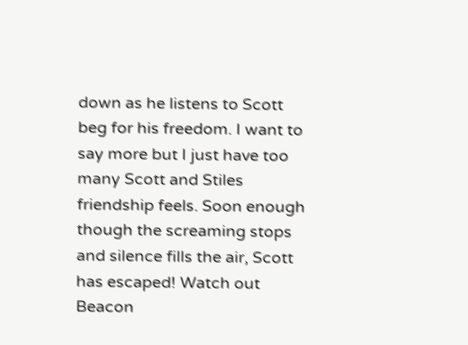down as he listens to Scott beg for his freedom. I want to say more but I just have too many Scott and Stiles friendship feels. Soon enough though the screaming stops and silence fills the air, Scott has escaped! Watch out Beacon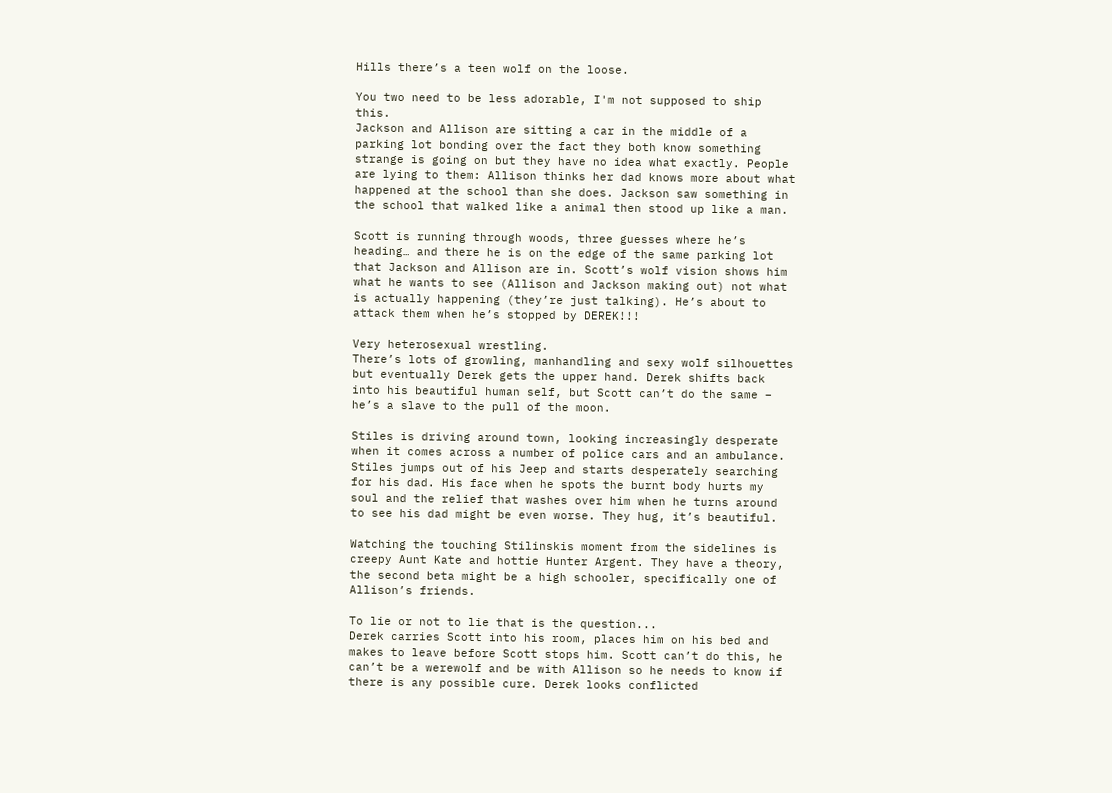Hills there’s a teen wolf on the loose.

You two need to be less adorable, I'm not supposed to ship this.
Jackson and Allison are sitting a car in the middle of a parking lot bonding over the fact they both know something strange is going on but they have no idea what exactly. People are lying to them: Allison thinks her dad knows more about what happened at the school than she does. Jackson saw something in the school that walked like a animal then stood up like a man.

Scott is running through woods, three guesses where he’s heading… and there he is on the edge of the same parking lot that Jackson and Allison are in. Scott’s wolf vision shows him what he wants to see (Allison and Jackson making out) not what is actually happening (they’re just talking). He’s about to attack them when he’s stopped by DEREK!!!

Very heterosexual wrestling.
There’s lots of growling, manhandling and sexy wolf silhouettes but eventually Derek gets the upper hand. Derek shifts back into his beautiful human self, but Scott can’t do the same – he’s a slave to the pull of the moon.

Stiles is driving around town, looking increasingly desperate when it comes across a number of police cars and an ambulance. Stiles jumps out of his Jeep and starts desperately searching for his dad. His face when he spots the burnt body hurts my soul and the relief that washes over him when he turns around to see his dad might be even worse. They hug, it’s beautiful.

Watching the touching Stilinskis moment from the sidelines is creepy Aunt Kate and hottie Hunter Argent. They have a theory, the second beta might be a high schooler, specifically one of Allison’s friends.

To lie or not to lie that is the question...
Derek carries Scott into his room, places him on his bed and makes to leave before Scott stops him. Scott can’t do this, he can’t be a werewolf and be with Allison so he needs to know if there is any possible cure. Derek looks conflicted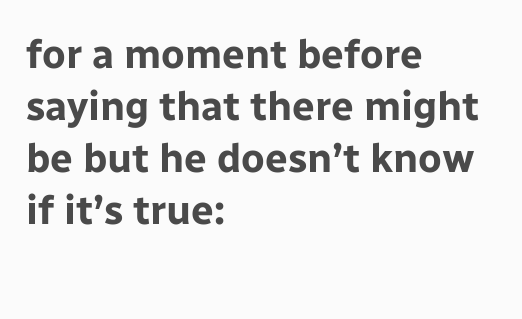for a moment before saying that there might be but he doesn’t know if it’s true: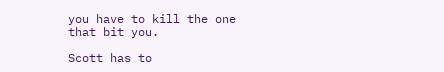you have to kill the one that bit you.

Scott has to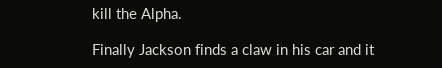kill the Alpha.

Finally Jackson finds a claw in his car and it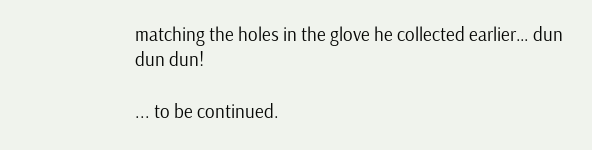matching the holes in the glove he collected earlier… dun dun dun!

... to be continued.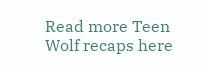Read more Teen Wolf recaps here